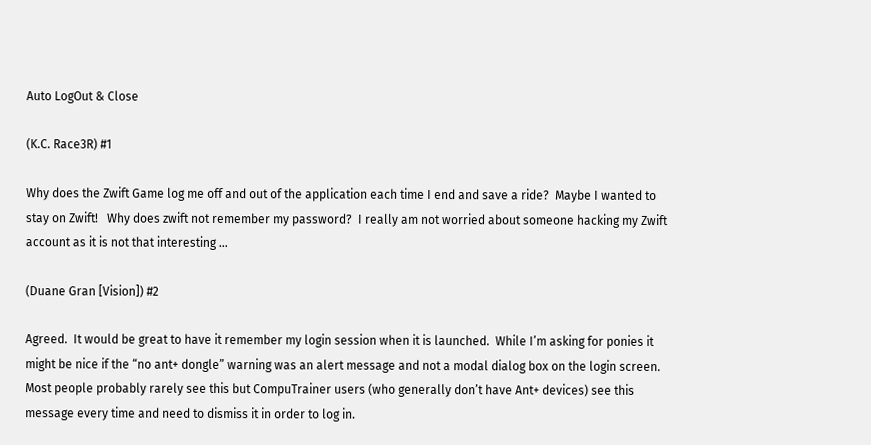Auto LogOut & Close

(K.C. Race3R) #1

Why does the Zwift Game log me off and out of the application each time I end and save a ride?  Maybe I wanted to stay on Zwift!   Why does zwift not remember my password?  I really am not worried about someone hacking my Zwift account as it is not that interesting …

(Duane Gran [Vision]) #2

Agreed.  It would be great to have it remember my login session when it is launched.  While I’m asking for ponies it might be nice if the “no ant+ dongle” warning was an alert message and not a modal dialog box on the login screen.  Most people probably rarely see this but CompuTrainer users (who generally don’t have Ant+ devices) see this message every time and need to dismiss it in order to log in.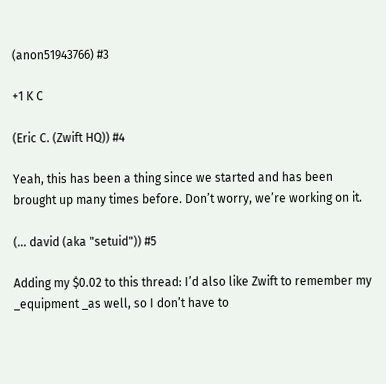(anon51943766) #3

+1 K C

(Eric C. (Zwift HQ)) #4

Yeah, this has been a thing since we started and has been brought up many times before. Don’t worry, we’re working on it.

(... david (aka "setuid")) #5

Adding my $0.02 to this thread: I’d also like Zwift to remember my _equipment _as well, so I don’t have to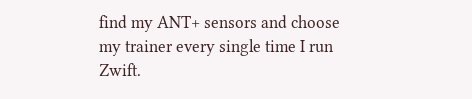find my ANT+ sensors and choose my trainer every single time I run Zwift.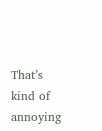That’s kind of annoying